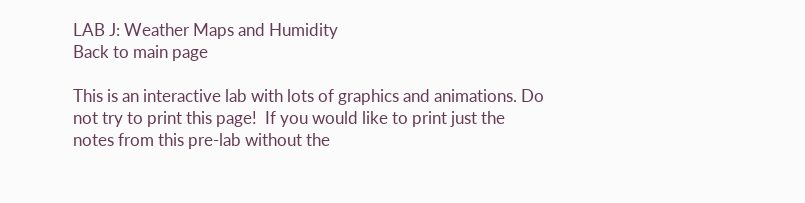LAB J: Weather Maps and Humidity                                                              Back to main page

This is an interactive lab with lots of graphics and animations. Do not try to print this page!  If you would like to print just the notes from this pre-lab without the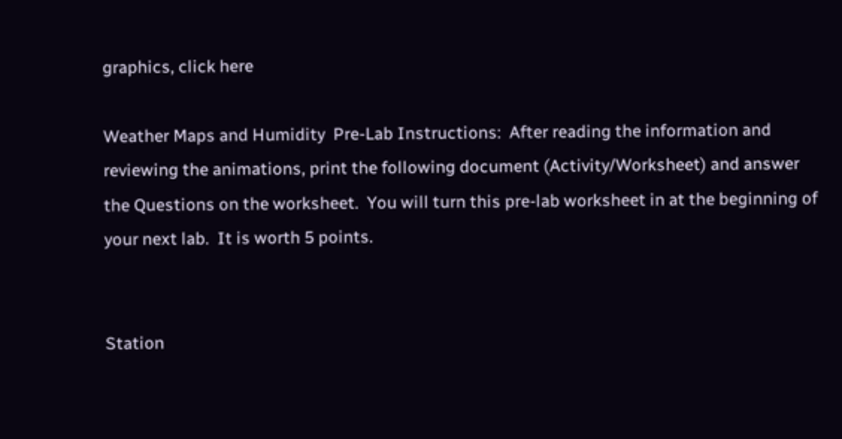graphics, click here

Weather Maps and Humidity  Pre-Lab Instructions:  After reading the information and reviewing the animations, print the following document (Activity/Worksheet) and answer the Questions on the worksheet.  You will turn this pre-lab worksheet in at the beginning of your next lab.  It is worth 5 points.


Station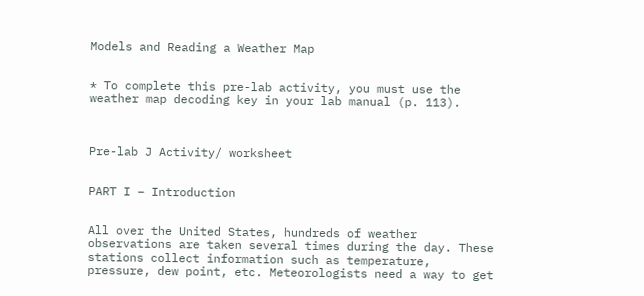Models and Reading a Weather Map


* To complete this pre-lab activity, you must use the weather map decoding key in your lab manual (p. 113).



Pre-lab J Activity/ worksheet


PART I – Introduction


All over the United States, hundreds of weather observations are taken several times during the day. These stations collect information such as temperature, pressure, dew point, etc. Meteorologists need a way to get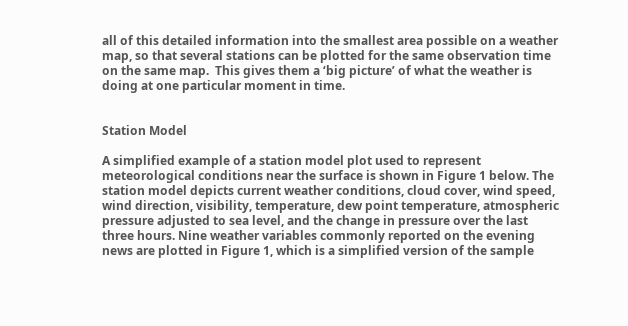all of this detailed information into the smallest area possible on a weather map, so that several stations can be plotted for the same observation time on the same map.  This gives them a ‘big picture’ of what the weather is doing at one particular moment in time.


Station Model

A simplified example of a station model plot used to represent meteorological conditions near the surface is shown in Figure 1 below. The station model depicts current weather conditions, cloud cover, wind speed, wind direction, visibility, temperature, dew point temperature, atmospheric pressure adjusted to sea level, and the change in pressure over the last three hours. Nine weather variables commonly reported on the evening news are plotted in Figure 1, which is a simplified version of the sample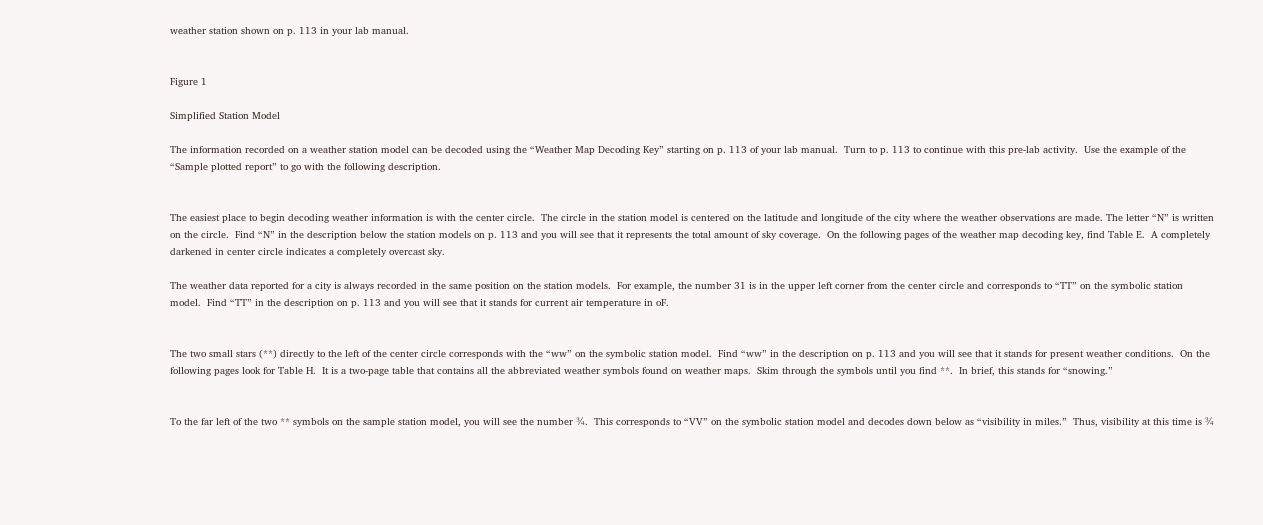weather station shown on p. 113 in your lab manual.


Figure 1

Simplified Station Model

The information recorded on a weather station model can be decoded using the “Weather Map Decoding Key” starting on p. 113 of your lab manual.  Turn to p. 113 to continue with this pre-lab activity.  Use the example of the “Sample plotted report” to go with the following description.


The easiest place to begin decoding weather information is with the center circle.  The circle in the station model is centered on the latitude and longitude of the city where the weather observations are made. The letter “N” is written on the circle.  Find “N” in the description below the station models on p. 113 and you will see that it represents the total amount of sky coverage.  On the following pages of the weather map decoding key, find Table E.  A completely darkened in center circle indicates a completely overcast sky.

The weather data reported for a city is always recorded in the same position on the station models.  For example, the number 31 is in the upper left corner from the center circle and corresponds to “TT” on the symbolic station model.  Find “TT” in the description on p. 113 and you will see that it stands for current air temperature in oF.


The two small stars (**) directly to the left of the center circle corresponds with the “ww” on the symbolic station model.  Find “ww” in the description on p. 113 and you will see that it stands for present weather conditions.  On the following pages look for Table H.  It is a two-page table that contains all the abbreviated weather symbols found on weather maps.  Skim through the symbols until you find **.  In brief, this stands for “snowing.”


To the far left of the two ** symbols on the sample station model, you will see the number ¾.  This corresponds to “VV” on the symbolic station model and decodes down below as “visibility in miles.”  Thus, visibility at this time is ¾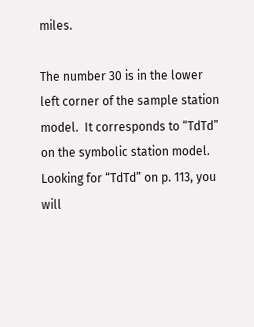miles.

The number 30 is in the lower left corner of the sample station model.  It corresponds to “TdTd” on the symbolic station model.  Looking for “TdTd” on p. 113, you will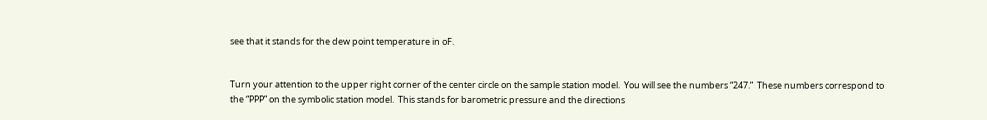see that it stands for the dew point temperature in oF.


Turn your attention to the upper right corner of the center circle on the sample station model.  You will see the numbers “247.”  These numbers correspond to the “PPP” on the symbolic station model.  This stands for barometric pressure and the directions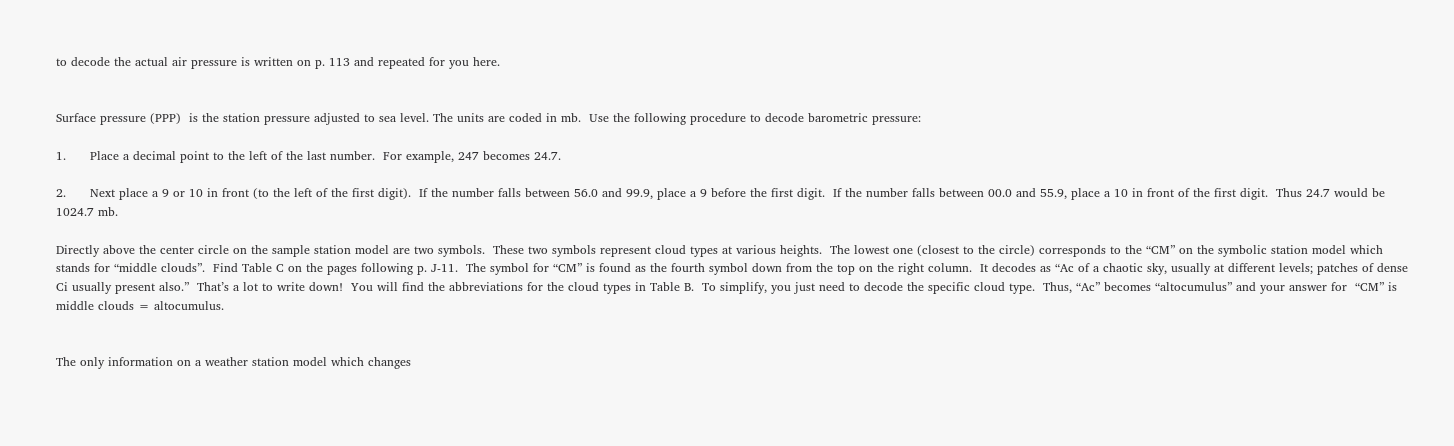to decode the actual air pressure is written on p. 113 and repeated for you here.


Surface pressure (PPP)  is the station pressure adjusted to sea level. The units are coded in mb.  Use the following procedure to decode barometric pressure:

1.      Place a decimal point to the left of the last number.  For example, 247 becomes 24.7.

2.      Next place a 9 or 10 in front (to the left of the first digit).  If the number falls between 56.0 and 99.9, place a 9 before the first digit.  If the number falls between 00.0 and 55.9, place a 10 in front of the first digit.  Thus 24.7 would be 1024.7 mb.

Directly above the center circle on the sample station model are two symbols.  These two symbols represent cloud types at various heights.  The lowest one (closest to the circle) corresponds to the “CM” on the symbolic station model which stands for “middle clouds”.  Find Table C on the pages following p. J-11.  The symbol for “CM” is found as the fourth symbol down from the top on the right column.  It decodes as “Ac of a chaotic sky, usually at different levels; patches of dense Ci usually present also.”  That’s a lot to write down!  You will find the abbreviations for the cloud types in Table B.  To simplify, you just need to decode the specific cloud type.  Thus, “Ac” becomes “altocumulus” and your answer for  “CM” is middle clouds = altocumulus.


The only information on a weather station model which changes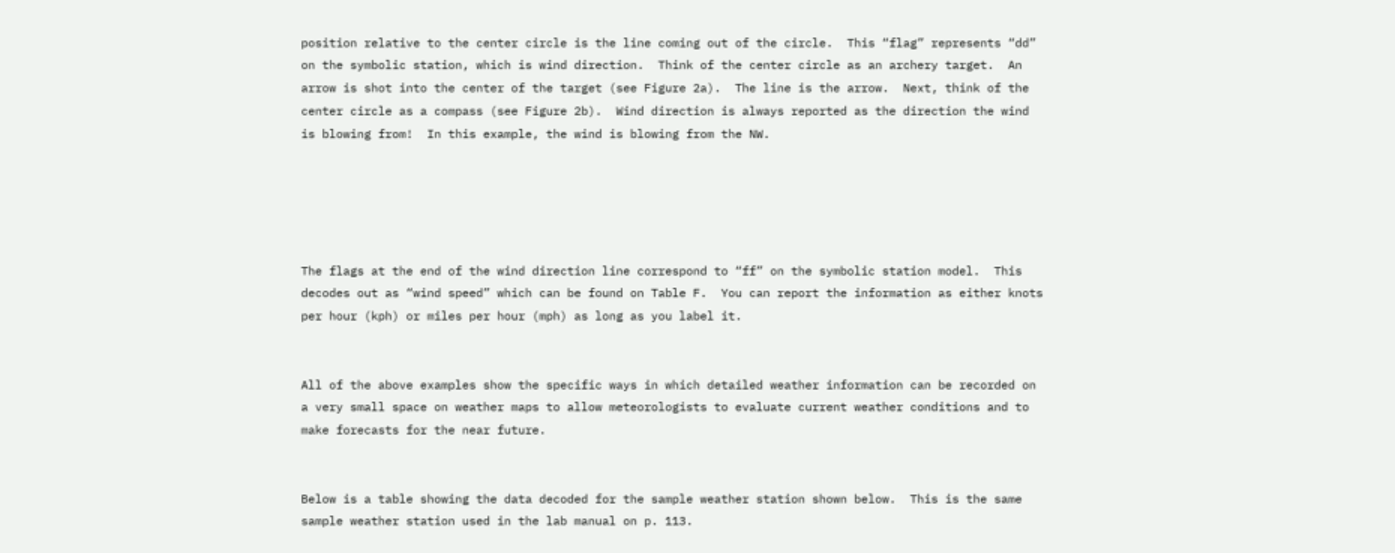position relative to the center circle is the line coming out of the circle.  This “flag” represents “dd” on the symbolic station, which is wind direction.  Think of the center circle as an archery target.  An arrow is shot into the center of the target (see Figure 2a).  The line is the arrow.  Next, think of the center circle as a compass (see Figure 2b).  Wind direction is always reported as the direction the wind is blowing from!  In this example, the wind is blowing from the NW.





The flags at the end of the wind direction line correspond to “ff” on the symbolic station model.  This decodes out as “wind speed” which can be found on Table F.  You can report the information as either knots per hour (kph) or miles per hour (mph) as long as you label it.


All of the above examples show the specific ways in which detailed weather information can be recorded on a very small space on weather maps to allow meteorologists to evaluate current weather conditions and to make forecasts for the near future.


Below is a table showing the data decoded for the sample weather station shown below.  This is the same sample weather station used in the lab manual on p. 113.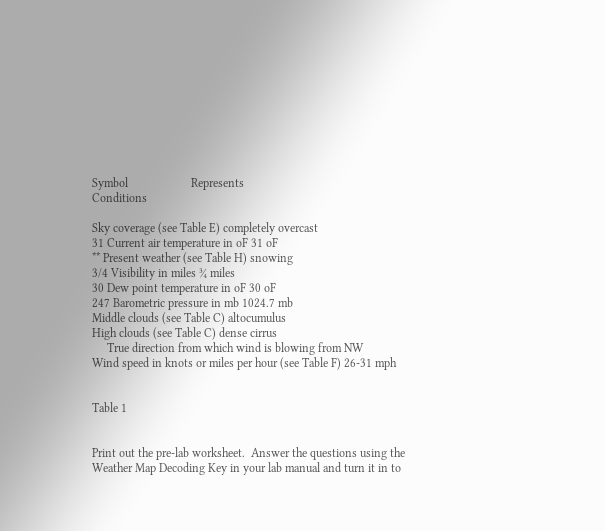Symbol                     Represents                                                                  Conditions

Sky coverage (see Table E) completely overcast
31 Current air temperature in oF 31 oF
** Present weather (see Table H) snowing
3/4 Visibility in miles ¾ miles
30 Dew point temperature in oF 30 oF
247 Barometric pressure in mb 1024.7 mb
Middle clouds (see Table C) altocumulus
High clouds (see Table C) dense cirrus
     True direction from which wind is blowing from NW
Wind speed in knots or miles per hour (see Table F) 26-31 mph


Table 1


Print out the pre-lab worksheet.  Answer the questions using the Weather Map Decoding Key in your lab manual and turn it in to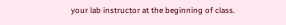your lab instructor at the beginning of class.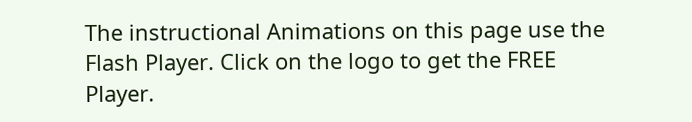The instructional Animations on this page use the Flash Player. Click on the logo to get the FREE Player.